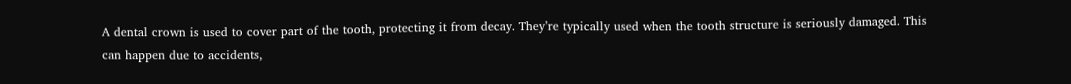A dental crown is used to cover part of the tooth, protecting it from decay. They’re typically used when the tooth structure is seriously damaged. This can happen due to accidents,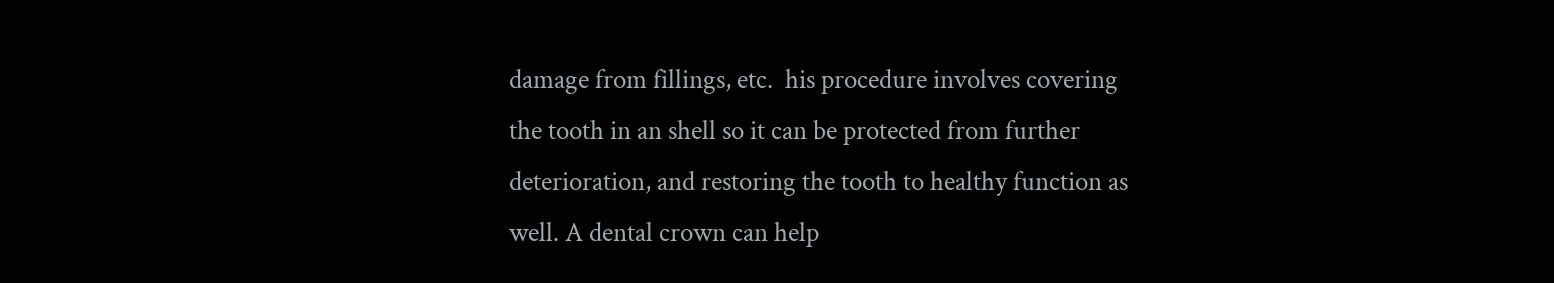damage from fillings, etc.  his procedure involves covering the tooth in an shell so it can be protected from further deterioration, and restoring the tooth to healthy function as well. A dental crown can help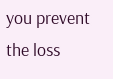you prevent the loss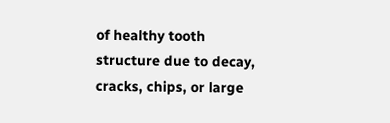of healthy tooth structure due to decay, cracks, chips, or large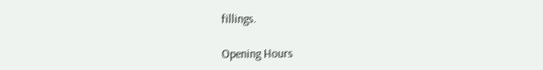fillings.

Opening Hours